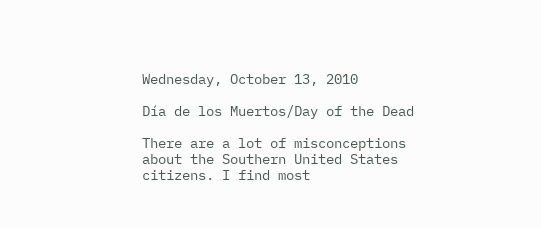Wednesday, October 13, 2010

Día de los Muertos/Day of the Dead

There are a lot of misconceptions about the Southern United States citizens. I find most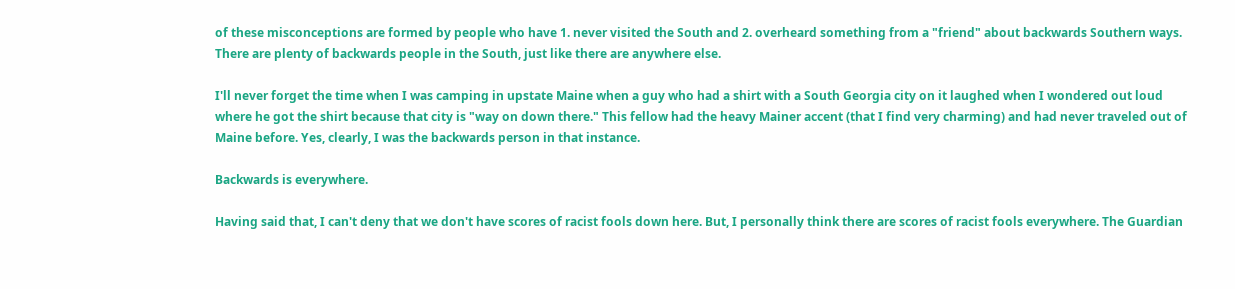of these misconceptions are formed by people who have 1. never visited the South and 2. overheard something from a "friend" about backwards Southern ways. There are plenty of backwards people in the South, just like there are anywhere else.

I'll never forget the time when I was camping in upstate Maine when a guy who had a shirt with a South Georgia city on it laughed when I wondered out loud where he got the shirt because that city is "way on down there." This fellow had the heavy Mainer accent (that I find very charming) and had never traveled out of Maine before. Yes, clearly, I was the backwards person in that instance.

Backwards is everywhere.

Having said that, I can't deny that we don't have scores of racist fools down here. But, I personally think there are scores of racist fools everywhere. The Guardian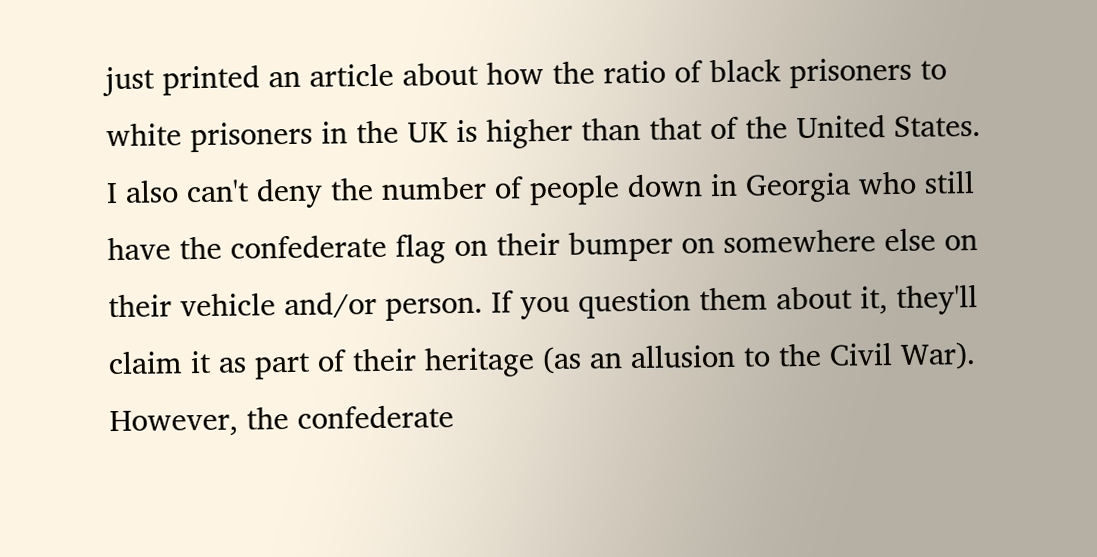just printed an article about how the ratio of black prisoners to white prisoners in the UK is higher than that of the United States. I also can't deny the number of people down in Georgia who still have the confederate flag on their bumper on somewhere else on their vehicle and/or person. If you question them about it, they'll claim it as part of their heritage (as an allusion to the Civil War). However, the confederate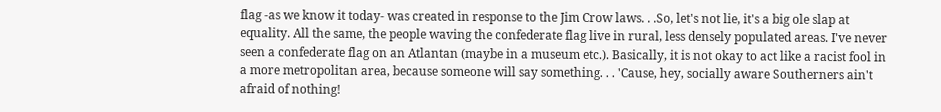flag -as we know it today- was created in response to the Jim Crow laws. . .So, let's not lie, it's a big ole slap at equality. All the same, the people waving the confederate flag live in rural, less densely populated areas. I've never seen a confederate flag on an Atlantan (maybe in a museum etc.). Basically, it is not okay to act like a racist fool in a more metropolitan area, because someone will say something. . . 'Cause, hey, socially aware Southerners ain't afraid of nothing!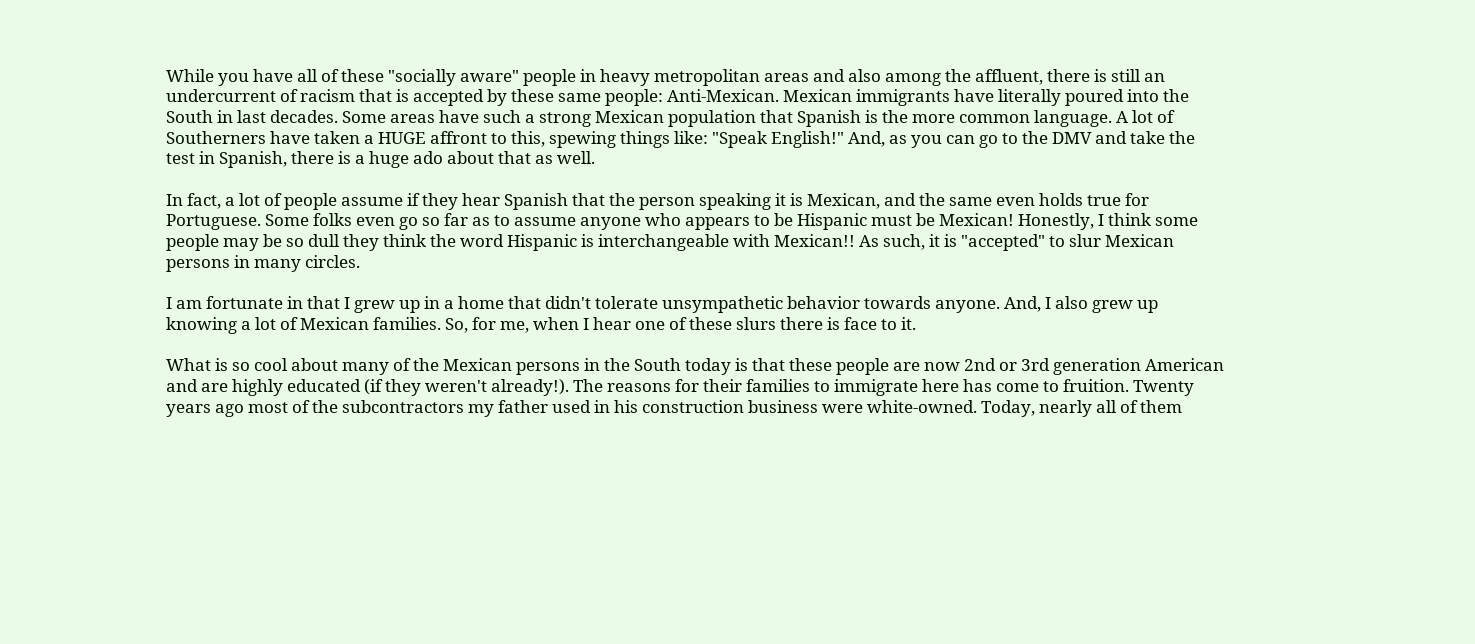While you have all of these "socially aware" people in heavy metropolitan areas and also among the affluent, there is still an undercurrent of racism that is accepted by these same people: Anti-Mexican. Mexican immigrants have literally poured into the South in last decades. Some areas have such a strong Mexican population that Spanish is the more common language. A lot of Southerners have taken a HUGE affront to this, spewing things like: "Speak English!" And, as you can go to the DMV and take the test in Spanish, there is a huge ado about that as well.

In fact, a lot of people assume if they hear Spanish that the person speaking it is Mexican, and the same even holds true for Portuguese. Some folks even go so far as to assume anyone who appears to be Hispanic must be Mexican! Honestly, I think some people may be so dull they think the word Hispanic is interchangeable with Mexican!! As such, it is "accepted" to slur Mexican persons in many circles.

I am fortunate in that I grew up in a home that didn't tolerate unsympathetic behavior towards anyone. And, I also grew up knowing a lot of Mexican families. So, for me, when I hear one of these slurs there is face to it.

What is so cool about many of the Mexican persons in the South today is that these people are now 2nd or 3rd generation American and are highly educated (if they weren't already!). The reasons for their families to immigrate here has come to fruition. Twenty years ago most of the subcontractors my father used in his construction business were white-owned. Today, nearly all of them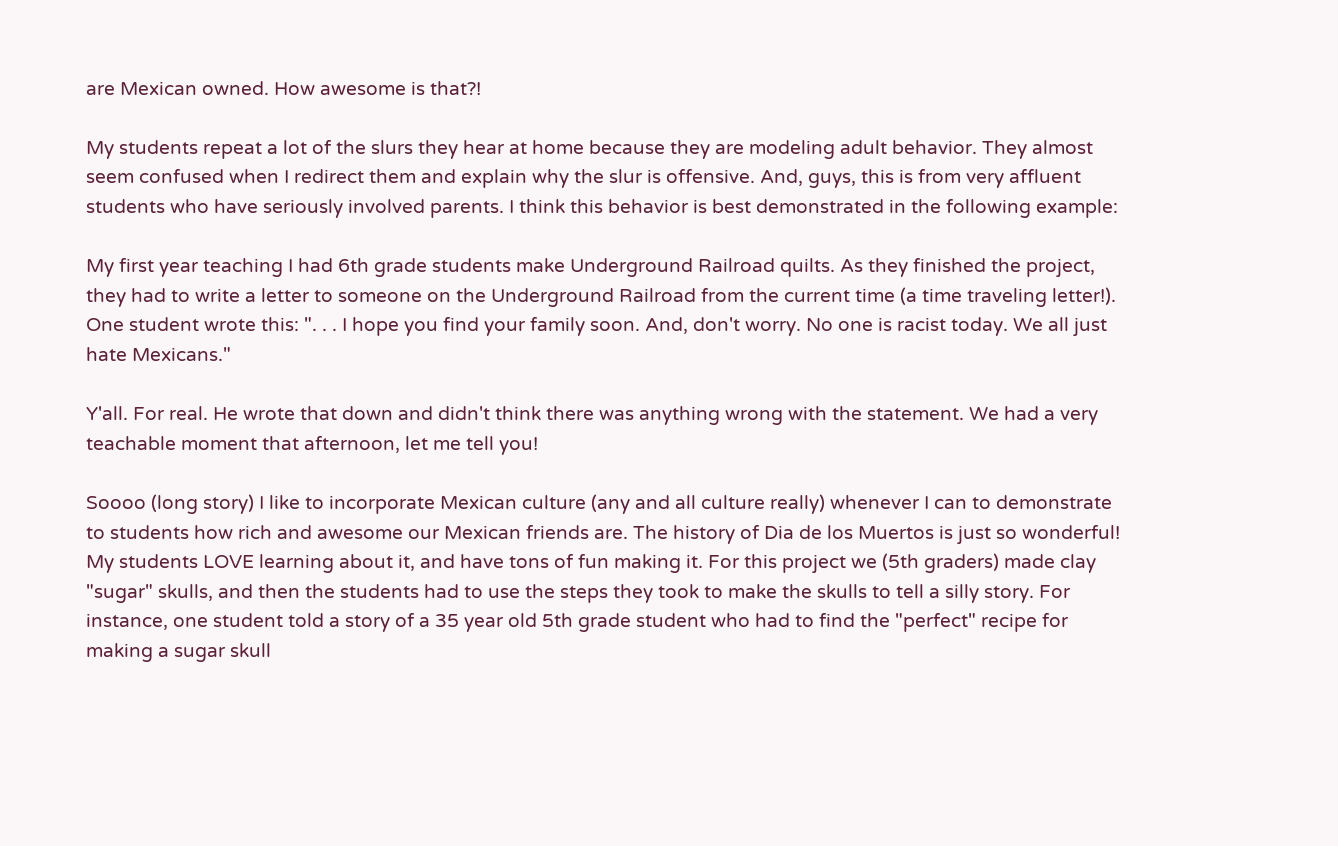are Mexican owned. How awesome is that?!

My students repeat a lot of the slurs they hear at home because they are modeling adult behavior. They almost seem confused when I redirect them and explain why the slur is offensive. And, guys, this is from very affluent students who have seriously involved parents. I think this behavior is best demonstrated in the following example:

My first year teaching I had 6th grade students make Underground Railroad quilts. As they finished the project, they had to write a letter to someone on the Underground Railroad from the current time (a time traveling letter!). One student wrote this: ". . . I hope you find your family soon. And, don't worry. No one is racist today. We all just hate Mexicans."

Y'all. For real. He wrote that down and didn't think there was anything wrong with the statement. We had a very teachable moment that afternoon, let me tell you!

Soooo (long story) I like to incorporate Mexican culture (any and all culture really) whenever I can to demonstrate to students how rich and awesome our Mexican friends are. The history of Dia de los Muertos is just so wonderful! My students LOVE learning about it, and have tons of fun making it. For this project we (5th graders) made clay "sugar" skulls, and then the students had to use the steps they took to make the skulls to tell a silly story. For instance, one student told a story of a 35 year old 5th grade student who had to find the "perfect" recipe for making a sugar skull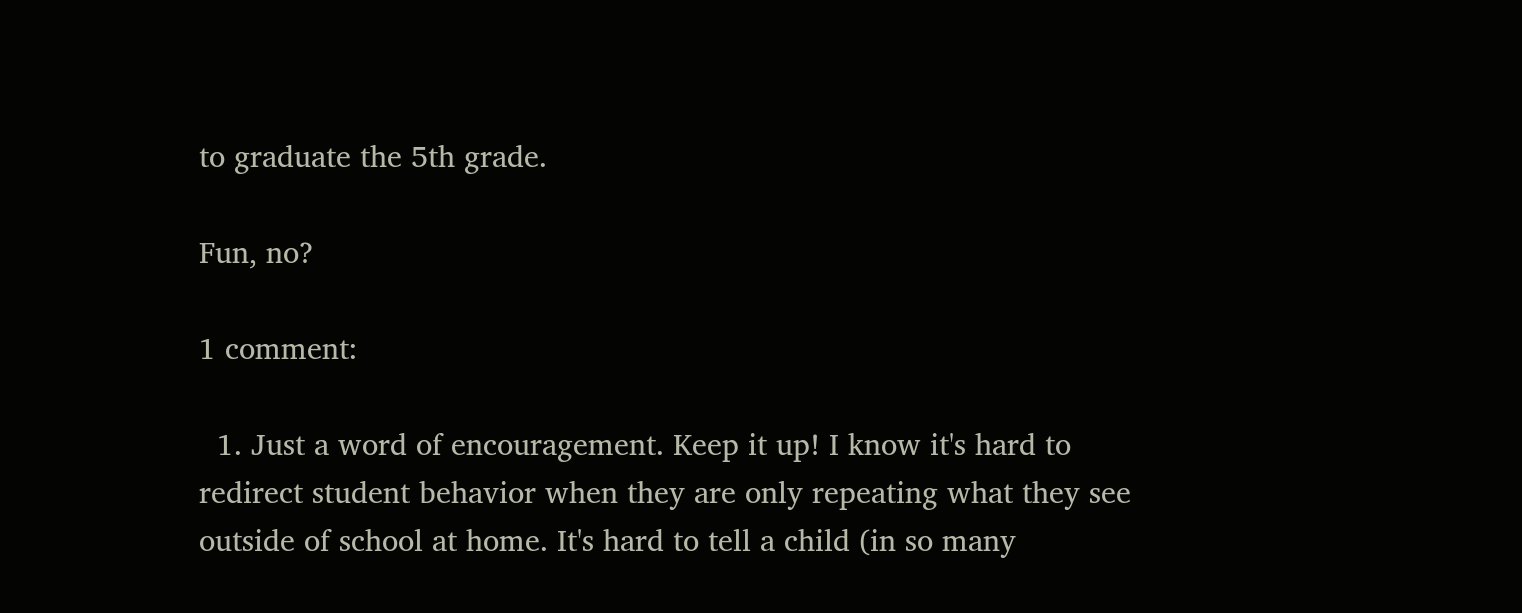to graduate the 5th grade.

Fun, no?

1 comment:

  1. Just a word of encouragement. Keep it up! I know it's hard to redirect student behavior when they are only repeating what they see outside of school at home. It's hard to tell a child (in so many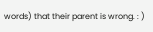words) that their parent is wrong. : )